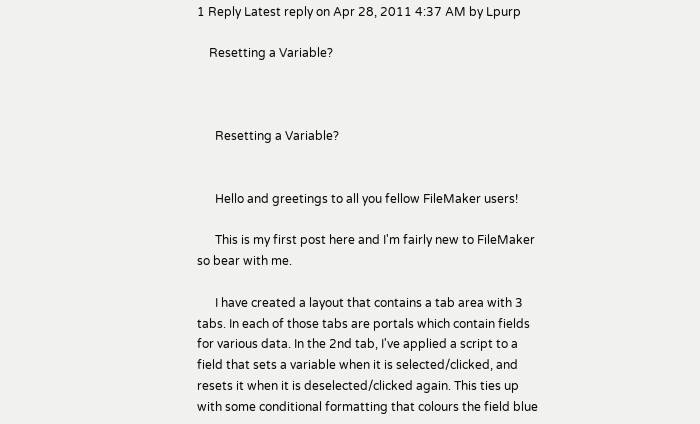1 Reply Latest reply on Apr 28, 2011 4:37 AM by Lpurp

    Resetting a Variable?



      Resetting a Variable?


      Hello and greetings to all you fellow FileMaker users!

      This is my first post here and I'm fairly new to FileMaker so bear with me.

      I have created a layout that contains a tab area with 3 tabs. In each of those tabs are portals which contain fields for various data. In the 2nd tab, I've applied a script to a field that sets a variable when it is selected/clicked, and resets it when it is deselected/clicked again. This ties up with some conditional formatting that colours the field blue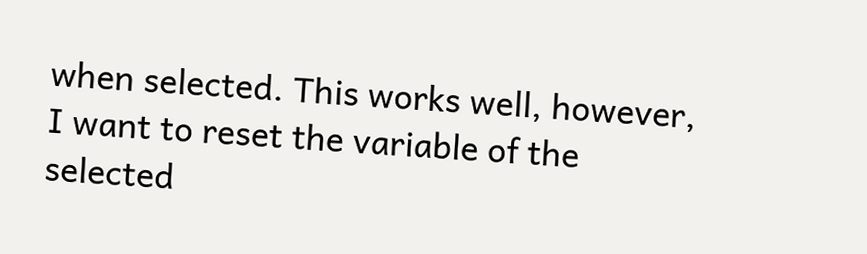when selected. This works well, however, I want to reset the variable of the selected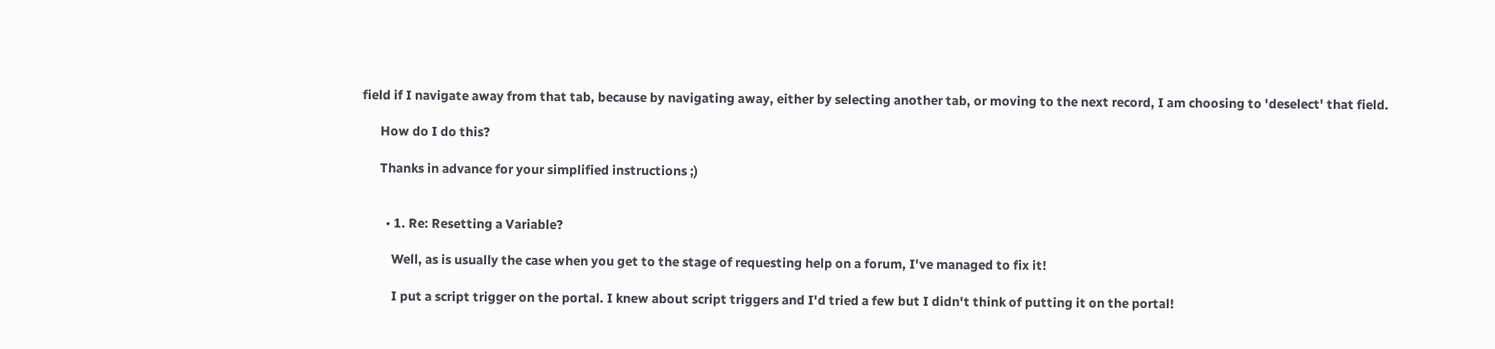field if I navigate away from that tab, because by navigating away, either by selecting another tab, or moving to the next record, I am choosing to 'deselect' that field.

      How do I do this?

      Thanks in advance for your simplified instructions ;)


        • 1. Re: Resetting a Variable?

          Well, as is usually the case when you get to the stage of requesting help on a forum, I've managed to fix it!

          I put a script trigger on the portal. I knew about script triggers and I'd tried a few but I didn't think of putting it on the portal!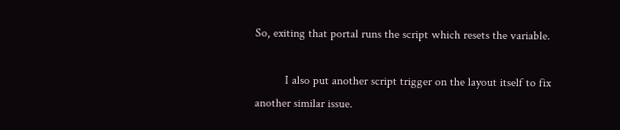So, exiting that portal runs the script which resets the variable.

          I also put another script trigger on the layout itself to fix another similar issue.